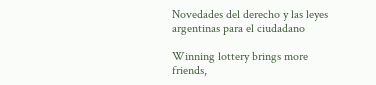Novedades del derecho y las leyes argentinas para el ciudadano

Winning lottery brings more friends,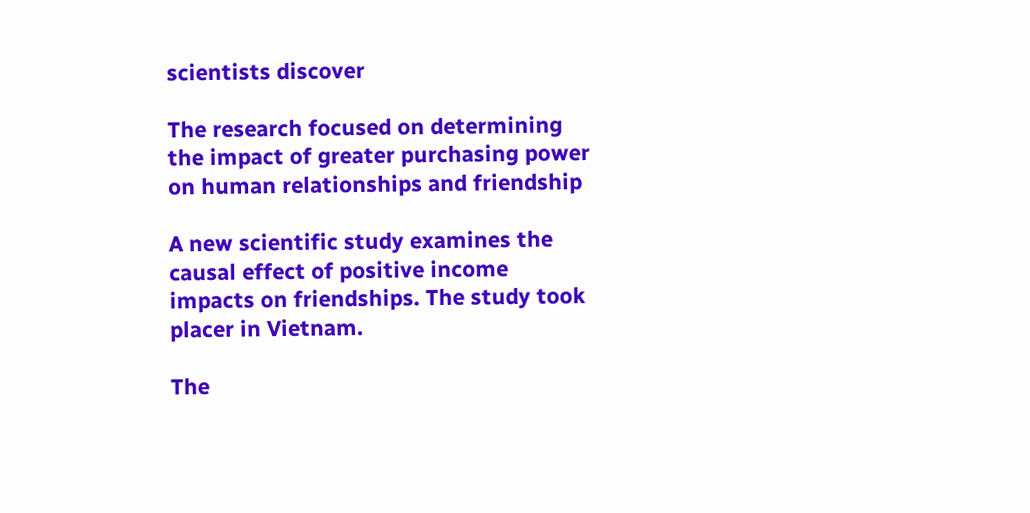scientists discover

The research focused on determining the impact of greater purchasing power on human relationships and friendship

A new scientific study examines the causal effect of positive income impacts on friendships. The study took placer in Vietnam.

The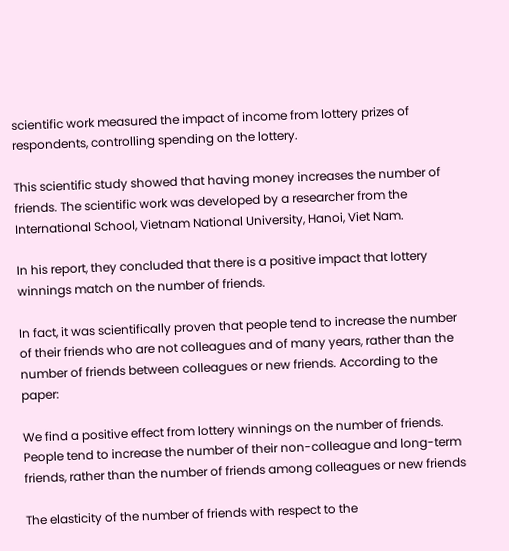scientific work measured the impact of income from lottery prizes of respondents, controlling spending on the lottery.

This scientific study showed that having money increases the number of friends. The scientific work was developed by a researcher from the International School, Vietnam National University, Hanoi, Viet Nam.

In his report, they concluded that there is a positive impact that lottery winnings match on the number of friends.

In fact, it was scientifically proven that people tend to increase the number of their friends who are not colleagues and of many years, rather than the number of friends between colleagues or new friends. According to the paper:

We find a positive effect from lottery winnings on the number of friends. People tend to increase the number of their non-colleague and long-term friends, rather than the number of friends among colleagues or new friends

The elasticity of the number of friends with respect to the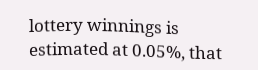lottery winnings is estimated at 0.05%, that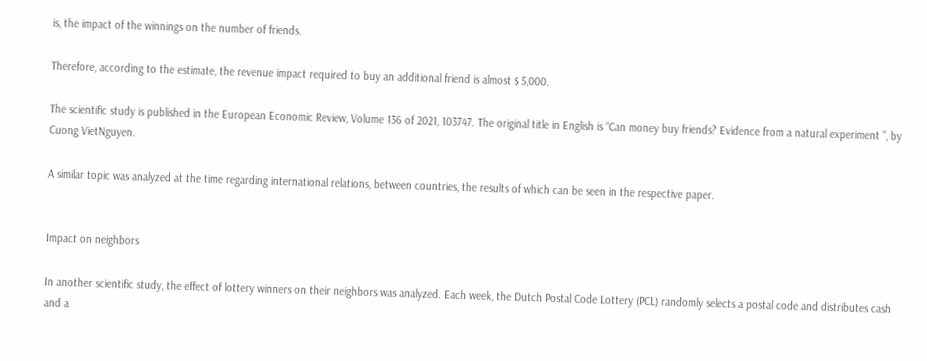is, the impact of the winnings on the number of friends.

Therefore, according to the estimate, the revenue impact required to buy an additional friend is almost $ 5,000.

The scientific study is published in the European Economic Review, Volume 136 of 2021, 103747. The original title in English is “Can money buy friends? Evidence from a natural experiment ”, by Cuong VietNguyen.

A similar topic was analyzed at the time regarding international relations, between countries, the results of which can be seen in the respective paper.


Impact on neighbors

In another scientific study, the effect of lottery winners on their neighbors was analyzed. Each week, the Dutch Postal Code Lottery (PCL) randomly selects a postal code and distributes cash and a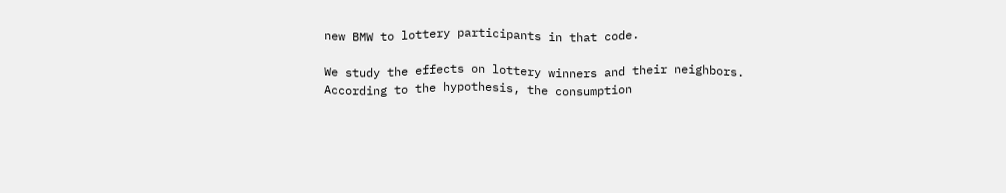new BMW to lottery participants in that code.

We study the effects on lottery winners and their neighbors. According to the hypothesis, the consumption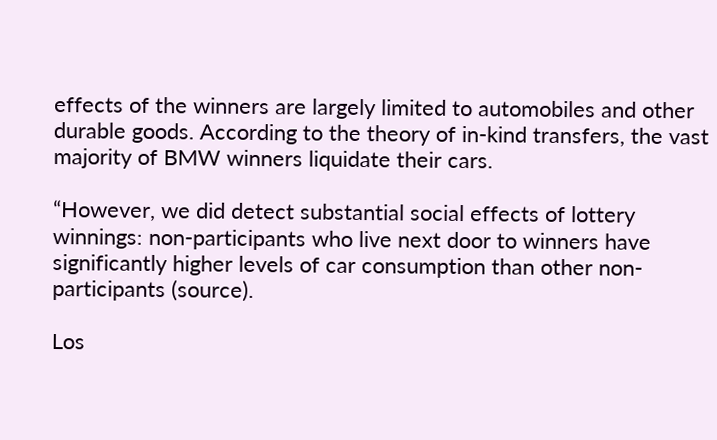effects of the winners are largely limited to automobiles and other durable goods. According to the theory of in-kind transfers, the vast majority of BMW winners liquidate their cars.

“However, we did detect substantial social effects of lottery winnings: non-participants who live next door to winners have significantly higher levels of car consumption than other non-participants (source).

Los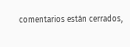comentarios están cerrados,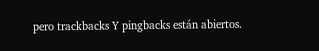pero trackbacks Y pingbacks están abiertos.